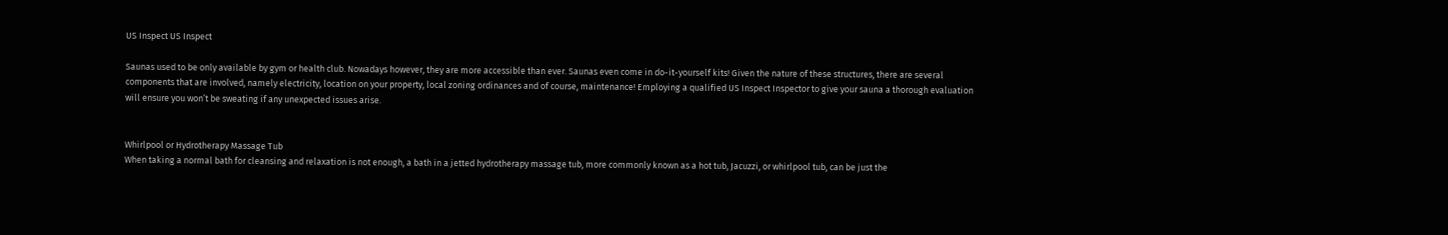US Inspect US Inspect

Saunas used to be only available by gym or health club. Nowadays however, they are more accessible than ever. Saunas even come in do-it-yourself kits! Given the nature of these structures, there are several components that are involved, namely electricity, location on your property, local zoning ordinances and of course, maintenance! Employing a qualified US Inspect Inspector to give your sauna a thorough evaluation will ensure you won’t be sweating if any unexpected issues arise.


Whirlpool or Hydrotherapy Massage Tub
When taking a normal bath for cleansing and relaxation is not enough, a bath in a jetted hydrotherapy massage tub, more commonly known as a hot tub, Jacuzzi, or whirlpool tub, can be just the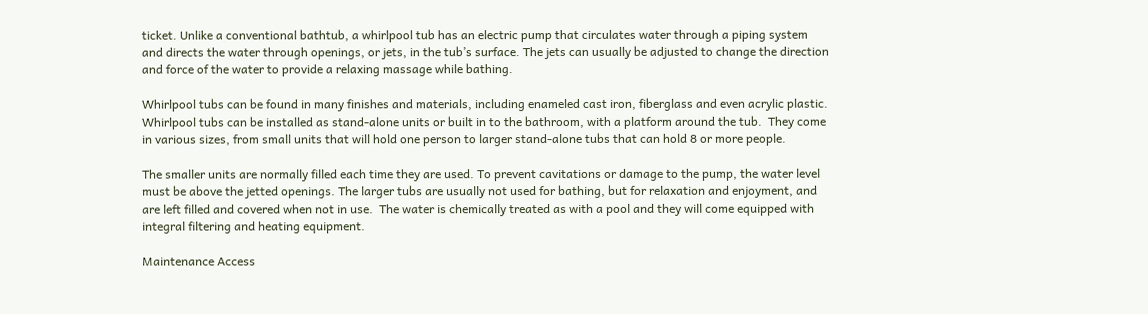ticket. Unlike a conventional bathtub, a whirlpool tub has an electric pump that circulates water through a piping system and directs the water through openings, or jets, in the tub’s surface. The jets can usually be adjusted to change the direction and force of the water to provide a relaxing massage while bathing.

Whirlpool tubs can be found in many finishes and materials, including enameled cast iron, fiberglass and even acrylic plastic. Whirlpool tubs can be installed as stand-alone units or built in to the bathroom, with a platform around the tub.  They come in various sizes, from small units that will hold one person to larger stand-alone tubs that can hold 8 or more people.

The smaller units are normally filled each time they are used. To prevent cavitations or damage to the pump, the water level must be above the jetted openings. The larger tubs are usually not used for bathing, but for relaxation and enjoyment, and are left filled and covered when not in use.  The water is chemically treated as with a pool and they will come equipped with integral filtering and heating equipment.

Maintenance Access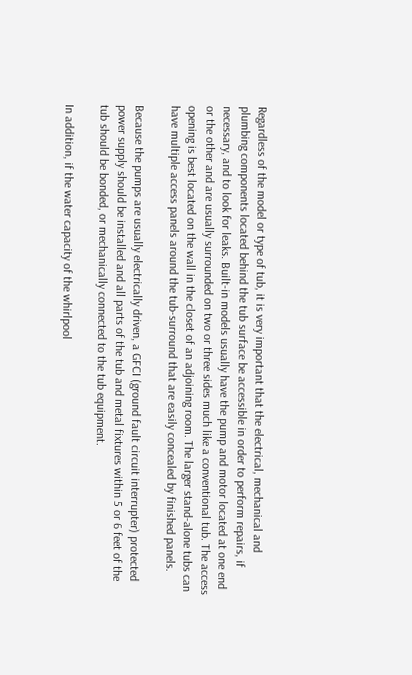Regardless of the model or type of tub, it is very important that the electrical, mechanical and plumbing components located behind the tub surface be accessible in order to perform repairs, if necessary, and to look for leaks. Built-in models usually have the pump and motor located at one end or the other and are usually surrounded on two or three sides much like a conventional tub. The access opening is best located on the wall in the closet of an adjoining room. The larger stand-alone tubs can have multiple access panels around the tub-surround that are easily concealed by finished panels.

Because the pumps are usually electrically driven, a GFCI (ground fault circuit interrupter) protected power supply should be installed and all parts of the tub and metal fixtures within 5 or 6 feet of the tub should be bonded, or mechanically connected to the tub equipment.

In addition, if the water capacity of the whirlpool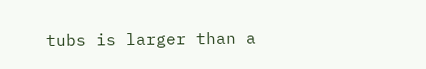tubs is larger than a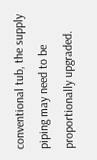conventional tub, the supply piping may need to be proportionally upgraded.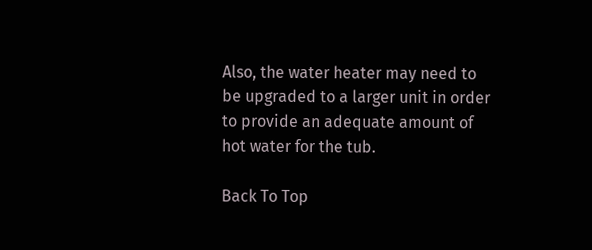Also, the water heater may need to be upgraded to a larger unit in order to provide an adequate amount of hot water for the tub.

Back To Top